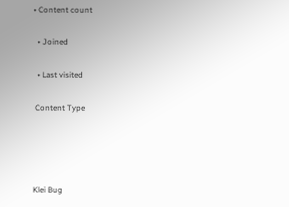• Content count

  • Joined

  • Last visited

 Content Type




Klei Bug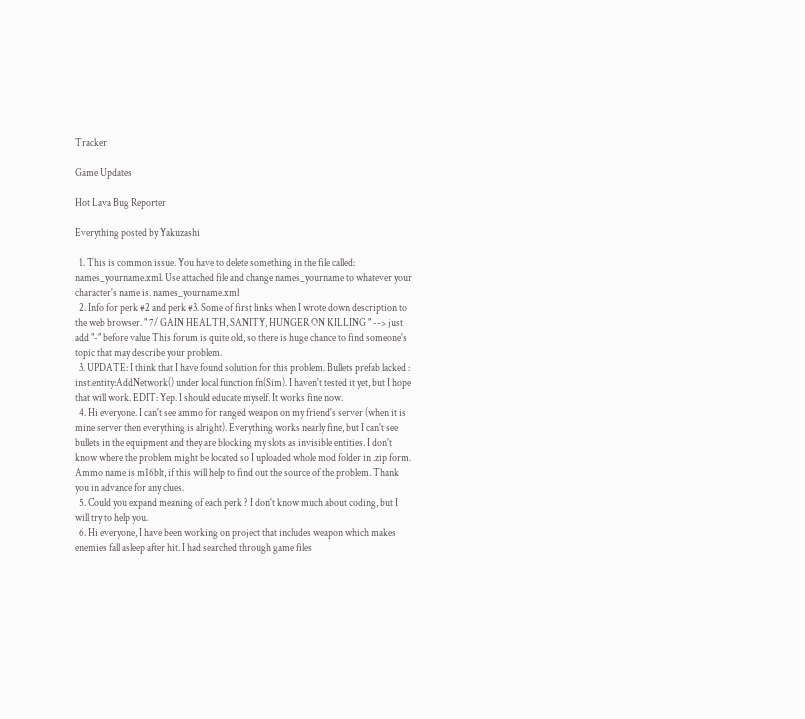Tracker

Game Updates

Hot Lava Bug Reporter

Everything posted by Yakuzashi

  1. This is common issue. You have to delete something in the file called: names_yourname.xml. Use attached file and change names_yourname to whatever your character's name is. names_yourname.xml
  2. Info for perk #2 and perk #3. Some of first links when I wrote down description to the web browser. " 7/ GAIN HEALTH, SANITY, HUNGER ON KILLING " --> just add "-" before value This forum is quite old, so there is huge chance to find someone's topic that may describe your problem.
  3. UPDATE: I think that I have found solution for this problem. Bullets prefab lacked : inst.entity:AddNetwork() under local function fn(Sim). I haven't tested it yet, but I hope that will work. EDIT: Yep. I should educate myself. It works fine now.
  4. Hi everyone. I can't see ammo for ranged weapon on my friend's server (when it is mine server then everything is alright). Everything works nearly fine, but I can't see bullets in the equipment and they are blocking my slots as invisible entities. I don't know where the problem might be located so I uploaded whole mod folder in .zip form. Ammo name is m16blt, if this will help to find out the source of the problem. Thank you in advance for any clues.
  5. Could you expand meaning of each perk ? I don't know much about coding, but I will try to help you.
  6. Hi everyone, I have been working on project that includes weapon which makes enemies fall asleep after hit. I had searched through game files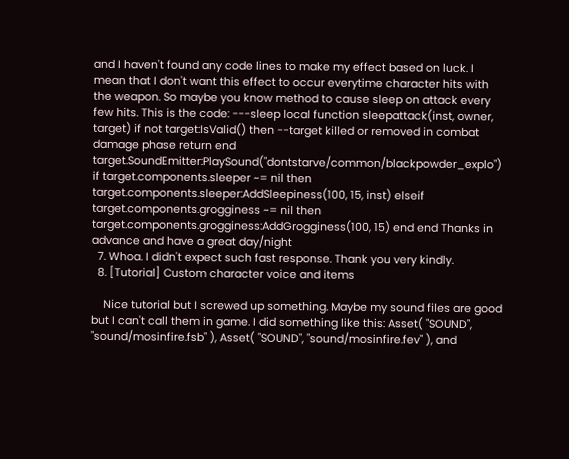and I haven't found any code lines to make my effect based on luck. I mean that I don't want this effect to occur everytime character hits with the weapon. So maybe you know method to cause sleep on attack every few hits. This is the code: ---sleep local function sleepattack(inst, owner, target) if not target:IsValid() then --target killed or removed in combat damage phase return end target.SoundEmitter:PlaySound("dontstarve/common/blackpowder_explo") if target.components.sleeper ~= nil then target.components.sleeper:AddSleepiness(100, 15, inst) elseif target.components.grogginess ~= nil then target.components.grogginess:AddGrogginess(100, 15) end end Thanks in advance and have a great day/night
  7. Whoa. I didn't expect such fast response. Thank you very kindly.
  8. [Tutorial] Custom character voice and items

    Nice tutorial but I screwed up something. Maybe my sound files are good but I can't call them in game. I did something like this: Asset( "SOUND", "sound/mosinfire.fsb" ), Asset( "SOUND", "sound/mosinfire.fev" ), and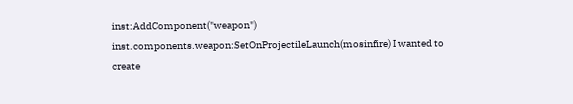inst:AddComponent("weapon") inst.components.weapon:SetOnProjectileLaunch(mosinfire) I wanted to create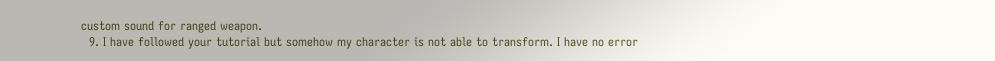custom sound for ranged weapon.
  9. I have followed your tutorial but somehow my character is not able to transform. I have no error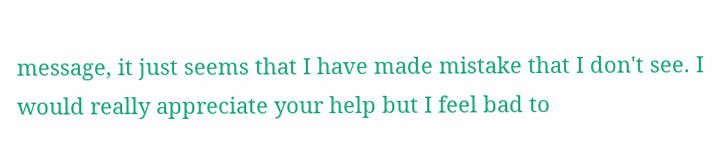message, it just seems that I have made mistake that I don't see. I would really appreciate your help but I feel bad to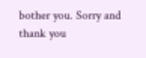bother you. Sorry and thank you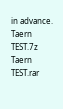in advance. Taern TEST.7z Taern TEST.rar